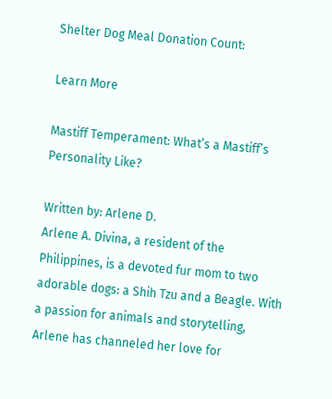Shelter Dog Meal Donation Count:

Learn More

Mastiff Temperament: What’s a Mastiff’s Personality Like?

Written by: Arlene D.
Arlene A. Divina, a resident of the Philippines, is a devoted fur mom to two adorable dogs: a Shih Tzu and a Beagle. With a passion for animals and storytelling, Arlene has channeled her love for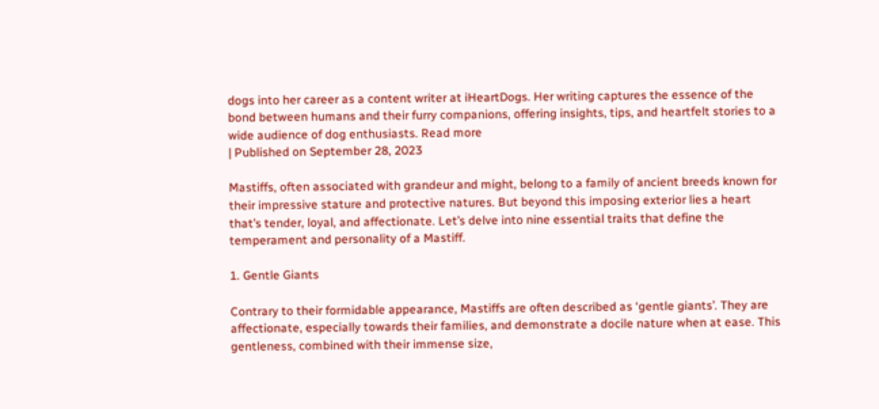dogs into her career as a content writer at iHeartDogs. Her writing captures the essence of the bond between humans and their furry companions, offering insights, tips, and heartfelt stories to a wide audience of dog enthusiasts. Read more
| Published on September 28, 2023

Mastiffs, often associated with grandeur and might, belong to a family of ancient breeds known for their impressive stature and protective natures. But beyond this imposing exterior lies a heart that’s tender, loyal, and affectionate. Let’s delve into nine essential traits that define the temperament and personality of a Mastiff.

1. Gentle Giants

Contrary to their formidable appearance, Mastiffs are often described as ‘gentle giants’. They are affectionate, especially towards their families, and demonstrate a docile nature when at ease. This gentleness, combined with their immense size,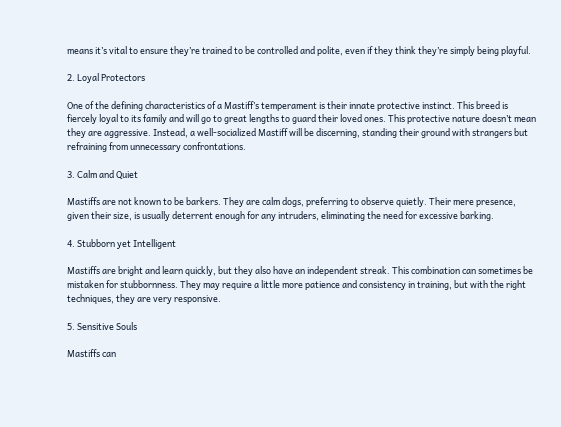means it’s vital to ensure they’re trained to be controlled and polite, even if they think they’re simply being playful.

2. Loyal Protectors

One of the defining characteristics of a Mastiff’s temperament is their innate protective instinct. This breed is fiercely loyal to its family and will go to great lengths to guard their loved ones. This protective nature doesn’t mean they are aggressive. Instead, a well-socialized Mastiff will be discerning, standing their ground with strangers but refraining from unnecessary confrontations.

3. Calm and Quiet

Mastiffs are not known to be barkers. They are calm dogs, preferring to observe quietly. Their mere presence, given their size, is usually deterrent enough for any intruders, eliminating the need for excessive barking.

4. Stubborn yet Intelligent

Mastiffs are bright and learn quickly, but they also have an independent streak. This combination can sometimes be mistaken for stubbornness. They may require a little more patience and consistency in training, but with the right techniques, they are very responsive.

5. Sensitive Souls

Mastiffs can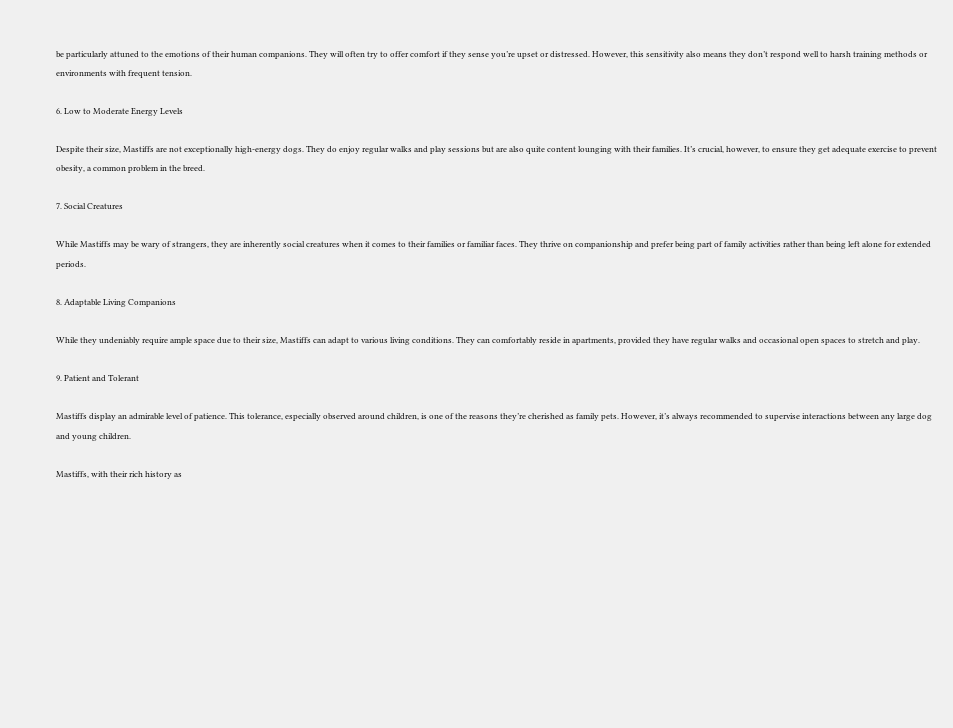be particularly attuned to the emotions of their human companions. They will often try to offer comfort if they sense you’re upset or distressed. However, this sensitivity also means they don’t respond well to harsh training methods or environments with frequent tension.

6. Low to Moderate Energy Levels

Despite their size, Mastiffs are not exceptionally high-energy dogs. They do enjoy regular walks and play sessions but are also quite content lounging with their families. It’s crucial, however, to ensure they get adequate exercise to prevent obesity, a common problem in the breed.

7. Social Creatures

While Mastiffs may be wary of strangers, they are inherently social creatures when it comes to their families or familiar faces. They thrive on companionship and prefer being part of family activities rather than being left alone for extended periods.

8. Adaptable Living Companions

While they undeniably require ample space due to their size, Mastiffs can adapt to various living conditions. They can comfortably reside in apartments, provided they have regular walks and occasional open spaces to stretch and play.

9. Patient and Tolerant

Mastiffs display an admirable level of patience. This tolerance, especially observed around children, is one of the reasons they’re cherished as family pets. However, it’s always recommended to supervise interactions between any large dog and young children.

Mastiffs, with their rich history as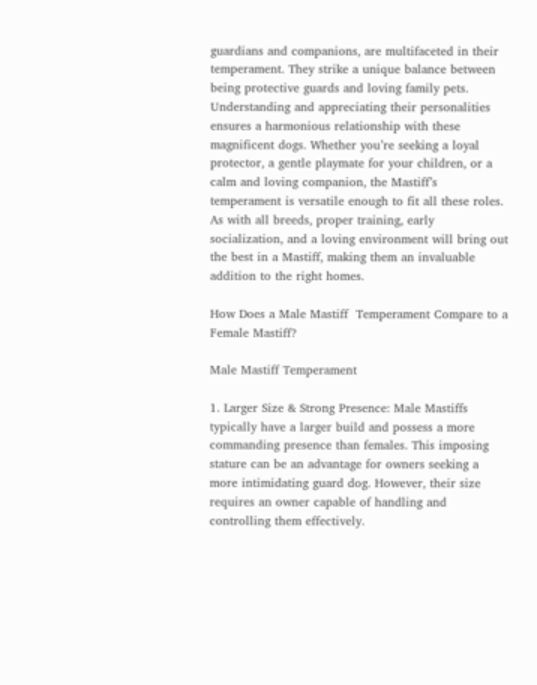guardians and companions, are multifaceted in their temperament. They strike a unique balance between being protective guards and loving family pets. Understanding and appreciating their personalities ensures a harmonious relationship with these magnificent dogs. Whether you’re seeking a loyal protector, a gentle playmate for your children, or a calm and loving companion, the Mastiff’s temperament is versatile enough to fit all these roles. As with all breeds, proper training, early socialization, and a loving environment will bring out the best in a Mastiff, making them an invaluable addition to the right homes.

How Does a Male Mastiff  Temperament Compare to a Female Mastiff?

Male Mastiff Temperament

1. Larger Size & Strong Presence: Male Mastiffs typically have a larger build and possess a more commanding presence than females. This imposing stature can be an advantage for owners seeking a more intimidating guard dog. However, their size requires an owner capable of handling and controlling them effectively.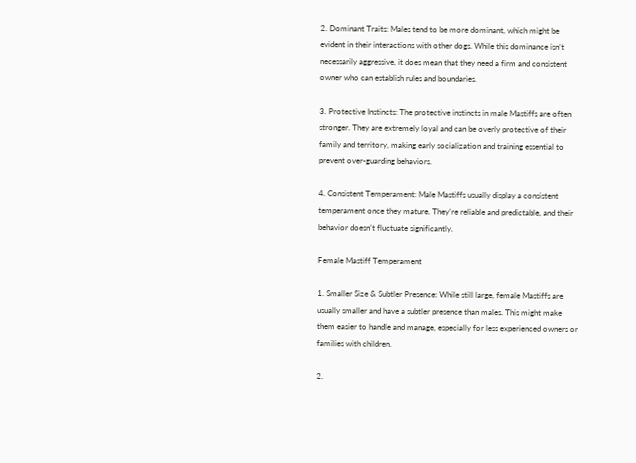2. Dominant Traits: Males tend to be more dominant, which might be evident in their interactions with other dogs. While this dominance isn’t necessarily aggressive, it does mean that they need a firm and consistent owner who can establish rules and boundaries.

3. Protective Instincts: The protective instincts in male Mastiffs are often stronger. They are extremely loyal and can be overly protective of their family and territory, making early socialization and training essential to prevent over-guarding behaviors.

4. Consistent Temperament: Male Mastiffs usually display a consistent temperament once they mature. They’re reliable and predictable, and their behavior doesn’t fluctuate significantly.

Female Mastiff Temperament

1. Smaller Size & Subtler Presence: While still large, female Mastiffs are usually smaller and have a subtler presence than males. This might make them easier to handle and manage, especially for less experienced owners or families with children.

2.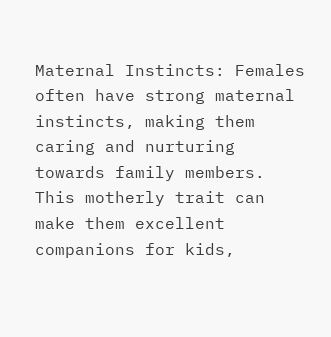Maternal Instincts: Females often have strong maternal instincts, making them caring and nurturing towards family members. This motherly trait can make them excellent companions for kids,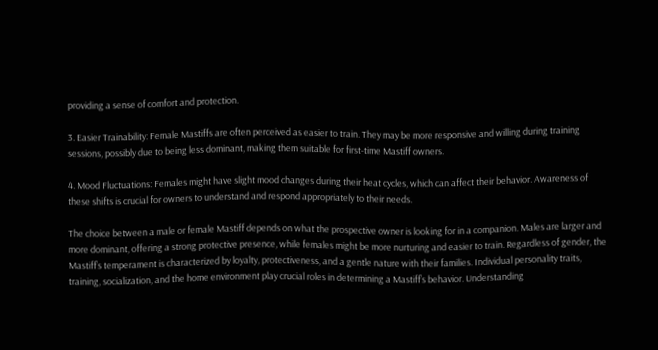providing a sense of comfort and protection.

3. Easier Trainability: Female Mastiffs are often perceived as easier to train. They may be more responsive and willing during training sessions, possibly due to being less dominant, making them suitable for first-time Mastiff owners.

4. Mood Fluctuations: Females might have slight mood changes during their heat cycles, which can affect their behavior. Awareness of these shifts is crucial for owners to understand and respond appropriately to their needs.

The choice between a male or female Mastiff depends on what the prospective owner is looking for in a companion. Males are larger and more dominant, offering a strong protective presence, while females might be more nurturing and easier to train. Regardless of gender, the Mastiff’s temperament is characterized by loyalty, protectiveness, and a gentle nature with their families. Individual personality traits, training, socialization, and the home environment play crucial roles in determining a Mastiff’s behavior. Understanding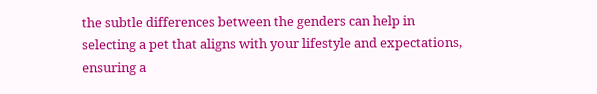the subtle differences between the genders can help in selecting a pet that aligns with your lifestyle and expectations, ensuring a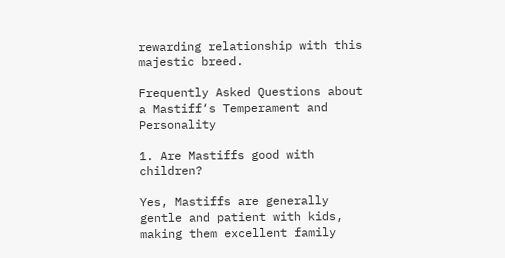rewarding relationship with this majestic breed.

Frequently Asked Questions about a Mastiff‘s Temperament and Personality

1. Are Mastiffs good with children?

Yes, Mastiffs are generally gentle and patient with kids, making them excellent family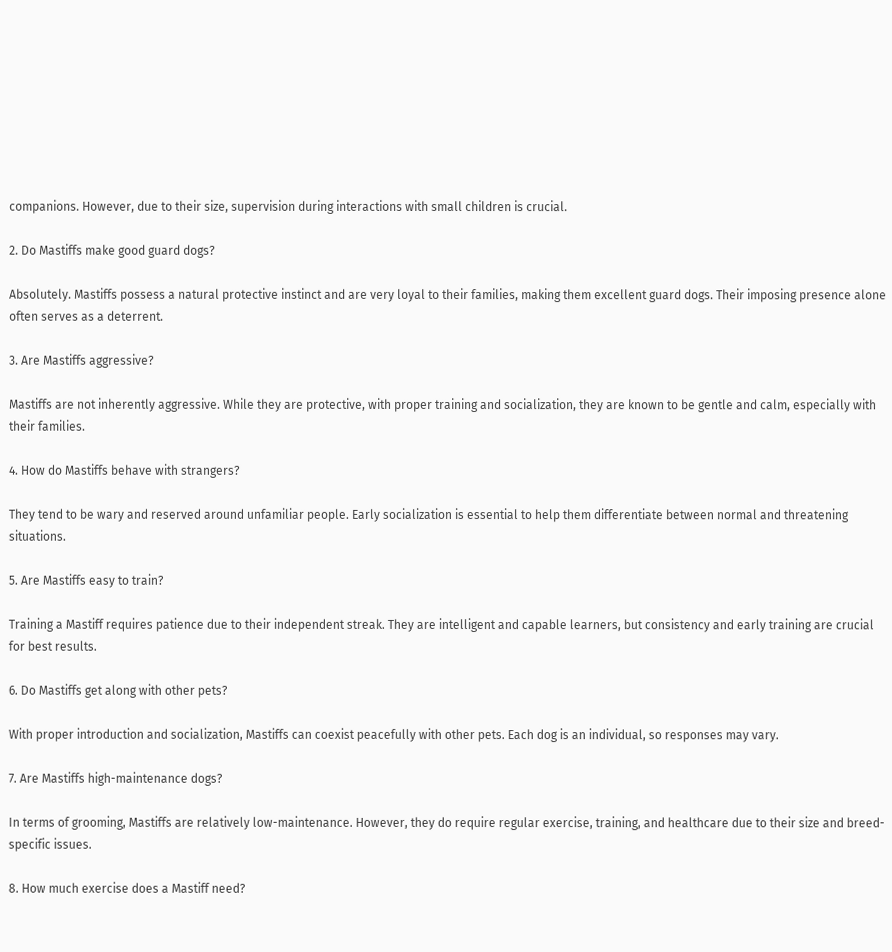companions. However, due to their size, supervision during interactions with small children is crucial.

2. Do Mastiffs make good guard dogs?

Absolutely. Mastiffs possess a natural protective instinct and are very loyal to their families, making them excellent guard dogs. Their imposing presence alone often serves as a deterrent.

3. Are Mastiffs aggressive?

Mastiffs are not inherently aggressive. While they are protective, with proper training and socialization, they are known to be gentle and calm, especially with their families.

4. How do Mastiffs behave with strangers?

They tend to be wary and reserved around unfamiliar people. Early socialization is essential to help them differentiate between normal and threatening situations.

5. Are Mastiffs easy to train?

Training a Mastiff requires patience due to their independent streak. They are intelligent and capable learners, but consistency and early training are crucial for best results.

6. Do Mastiffs get along with other pets?

With proper introduction and socialization, Mastiffs can coexist peacefully with other pets. Each dog is an individual, so responses may vary.

7. Are Mastiffs high-maintenance dogs?

In terms of grooming, Mastiffs are relatively low-maintenance. However, they do require regular exercise, training, and healthcare due to their size and breed-specific issues.

8. How much exercise does a Mastiff need?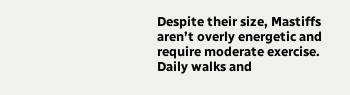Despite their size, Mastiffs aren’t overly energetic and require moderate exercise. Daily walks and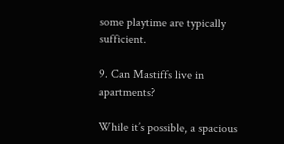some playtime are typically sufficient.

9. Can Mastiffs live in apartments?

While it’s possible, a spacious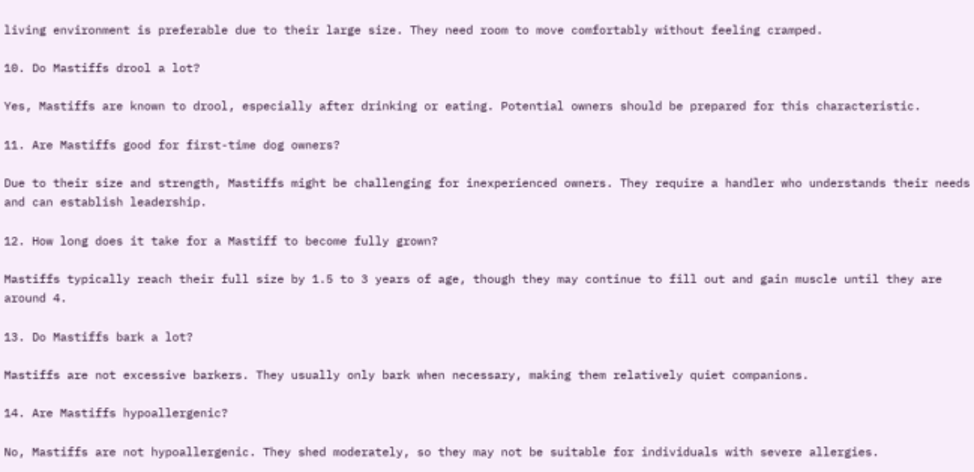living environment is preferable due to their large size. They need room to move comfortably without feeling cramped.

10. Do Mastiffs drool a lot?

Yes, Mastiffs are known to drool, especially after drinking or eating. Potential owners should be prepared for this characteristic.

11. Are Mastiffs good for first-time dog owners?

Due to their size and strength, Mastiffs might be challenging for inexperienced owners. They require a handler who understands their needs and can establish leadership.

12. How long does it take for a Mastiff to become fully grown?

Mastiffs typically reach their full size by 1.5 to 3 years of age, though they may continue to fill out and gain muscle until they are around 4.

13. Do Mastiffs bark a lot?

Mastiffs are not excessive barkers. They usually only bark when necessary, making them relatively quiet companions.

14. Are Mastiffs hypoallergenic?

No, Mastiffs are not hypoallergenic. They shed moderately, so they may not be suitable for individuals with severe allergies.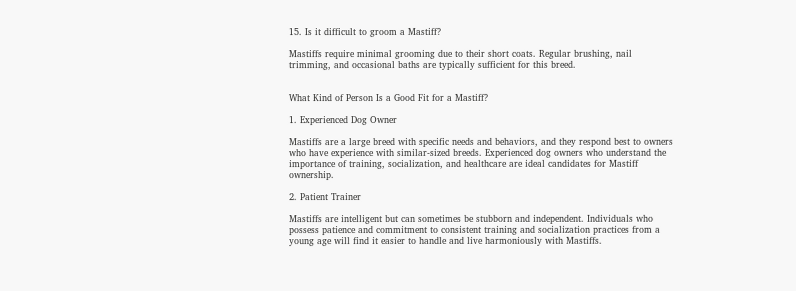15. Is it difficult to groom a Mastiff?

Mastiffs require minimal grooming due to their short coats. Regular brushing, nail trimming, and occasional baths are typically sufficient for this breed.


What Kind of Person Is a Good Fit for a Mastiff?

1. Experienced Dog Owner

Mastiffs are a large breed with specific needs and behaviors, and they respond best to owners who have experience with similar-sized breeds. Experienced dog owners who understand the importance of training, socialization, and healthcare are ideal candidates for Mastiff ownership.

2. Patient Trainer

Mastiffs are intelligent but can sometimes be stubborn and independent. Individuals who possess patience and commitment to consistent training and socialization practices from a young age will find it easier to handle and live harmoniously with Mastiffs.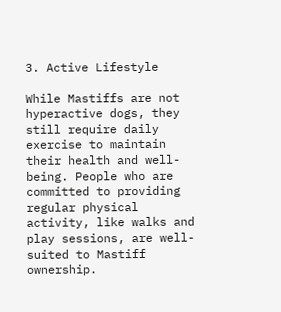3. Active Lifestyle

While Mastiffs are not hyperactive dogs, they still require daily exercise to maintain their health and well-being. People who are committed to providing regular physical activity, like walks and play sessions, are well-suited to Mastiff ownership.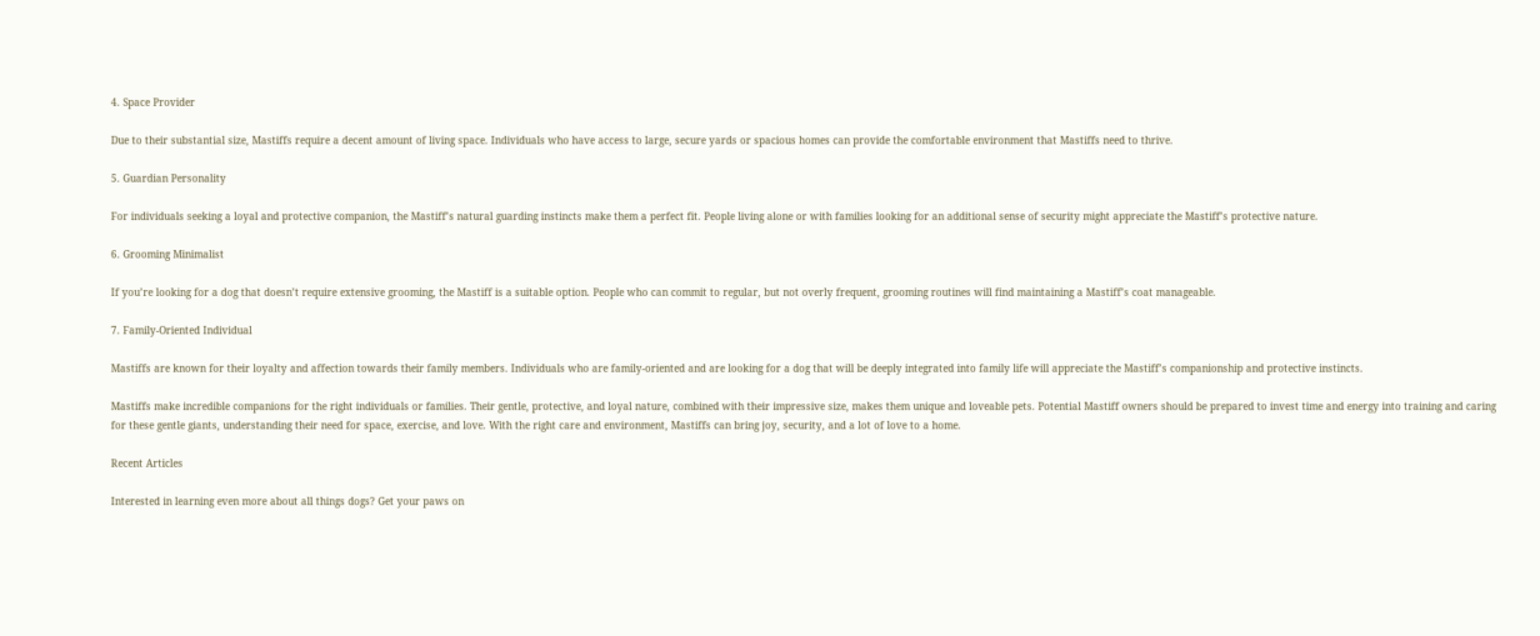4. Space Provider

Due to their substantial size, Mastiffs require a decent amount of living space. Individuals who have access to large, secure yards or spacious homes can provide the comfortable environment that Mastiffs need to thrive.

5. Guardian Personality

For individuals seeking a loyal and protective companion, the Mastiff’s natural guarding instincts make them a perfect fit. People living alone or with families looking for an additional sense of security might appreciate the Mastiff’s protective nature.

6. Grooming Minimalist

If you’re looking for a dog that doesn’t require extensive grooming, the Mastiff is a suitable option. People who can commit to regular, but not overly frequent, grooming routines will find maintaining a Mastiff’s coat manageable.

7. Family-Oriented Individual

Mastiffs are known for their loyalty and affection towards their family members. Individuals who are family-oriented and are looking for a dog that will be deeply integrated into family life will appreciate the Mastiff’s companionship and protective instincts.

Mastiffs make incredible companions for the right individuals or families. Their gentle, protective, and loyal nature, combined with their impressive size, makes them unique and loveable pets. Potential Mastiff owners should be prepared to invest time and energy into training and caring for these gentle giants, understanding their need for space, exercise, and love. With the right care and environment, Mastiffs can bring joy, security, and a lot of love to a home.

Recent Articles

Interested in learning even more about all things dogs? Get your paws on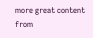more great content from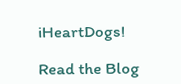iHeartDogs!

Read the Blog